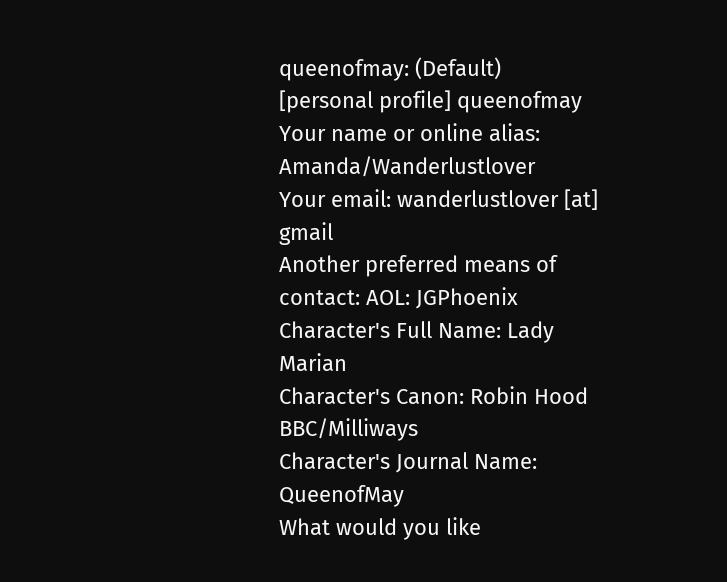queenofmay: (Default)
[personal profile] queenofmay
Your name or online alias: Amanda/Wanderlustlover
Your email: wanderlustlover [at] gmail
Another preferred means of contact: AOL: JGPhoenix
Character's Full Name: Lady Marian
Character's Canon: Robin Hood BBC/Milliways
Character's Journal Name: QueenofMay
What would you like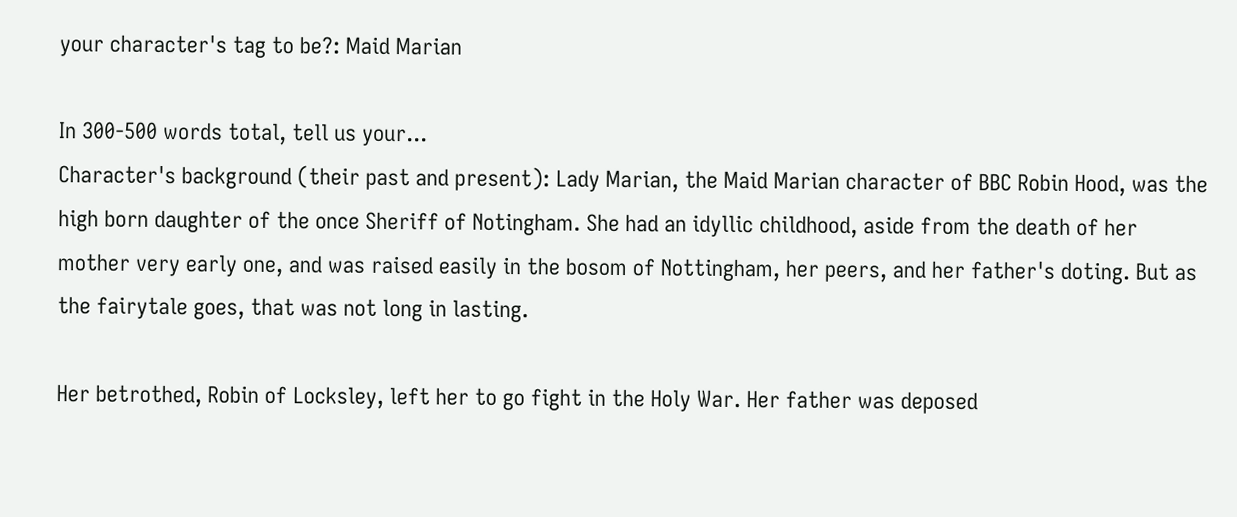your character's tag to be?: Maid Marian

In 300-500 words total, tell us your...
Character's background (their past and present): Lady Marian, the Maid Marian character of BBC Robin Hood, was the high born daughter of the once Sheriff of Notingham. She had an idyllic childhood, aside from the death of her mother very early one, and was raised easily in the bosom of Nottingham, her peers, and her father's doting. But as the fairytale goes, that was not long in lasting.

Her betrothed, Robin of Locksley, left her to go fight in the Holy War. Her father was deposed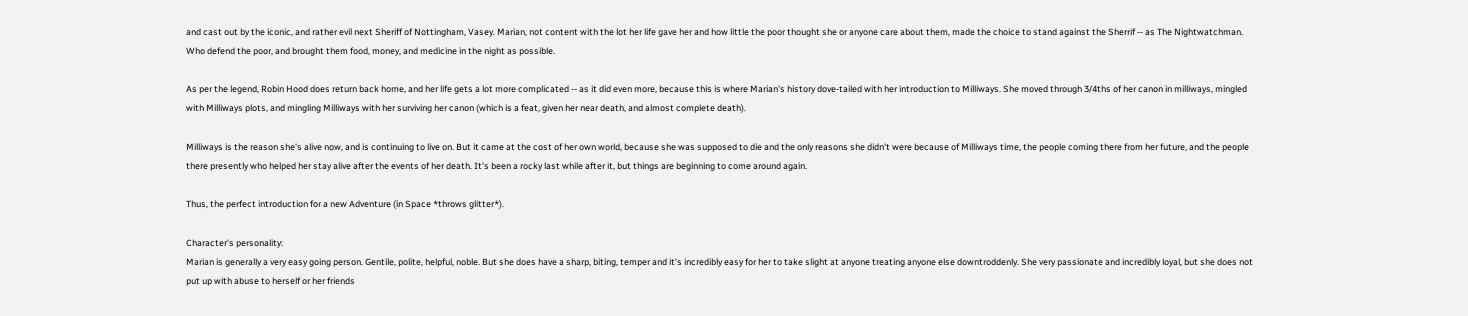and cast out by the iconic, and rather evil next Sheriff of Nottingham, Vasey. Marian, not content with the lot her life gave her and how little the poor thought she or anyone care about them, made the choice to stand against the Sherrif -- as The Nightwatchman. Who defend the poor, and brought them food, money, and medicine in the night as possible.

As per the legend, Robin Hood does return back home, and her life gets a lot more complicated -- as it did even more, because this is where Marian's history dove-tailed with her introduction to Milliways. She moved through 3/4ths of her canon in milliways, mingled with Milliways plots, and mingling Milliways with her surviving her canon (which is a feat, given her near death, and almost complete death).

Milliways is the reason she's alive now, and is continuing to live on. But it came at the cost of her own world, because she was supposed to die and the only reasons she didn't were because of Milliways time, the people coming there from her future, and the people there presently who helped her stay alive after the events of her death. It's been a rocky last while after it, but things are beginning to come around again.

Thus, the perfect introduction for a new Adventure (in Space *throws glitter*).

Character's personality:
Marian is generally a very easy going person. Gentile, polite, helpful, noble. But she does have a sharp, biting, temper and it's incredibly easy for her to take slight at anyone treating anyone else downtroddenly. She very passionate and incredibly loyal, but she does not put up with abuse to herself or her friends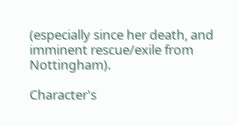(especially since her death, and imminent rescue/exile from Nottingham).

Character's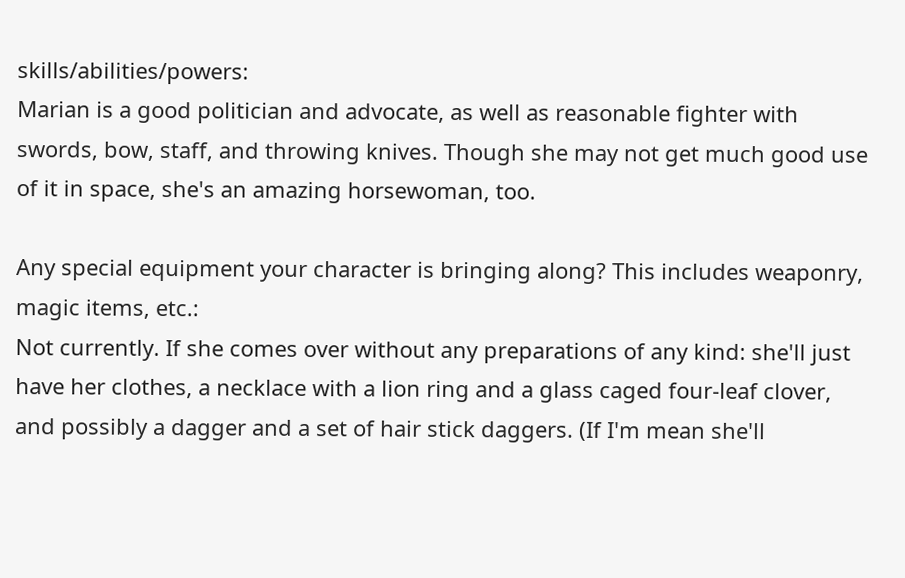skills/abilities/powers:
Marian is a good politician and advocate, as well as reasonable fighter with swords, bow, staff, and throwing knives. Though she may not get much good use of it in space, she's an amazing horsewoman, too.

Any special equipment your character is bringing along? This includes weaponry, magic items, etc.:
Not currently. If she comes over without any preparations of any kind: she'll just have her clothes, a necklace with a lion ring and a glass caged four-leaf clover, and possibly a dagger and a set of hair stick daggers. (If I'm mean she'll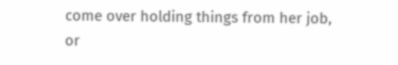come over holding things from her job, or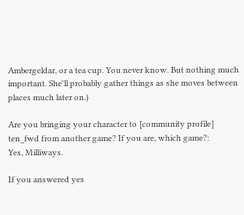Ambergeldar, or a tea cup. You never know. But nothing much important. She'll probably gather things as she moves between places much later on.)

Are you bringing your character to [community profile] ten_fwd from another game? If you are, which game?:
Yes, Milliways.

If you answered yes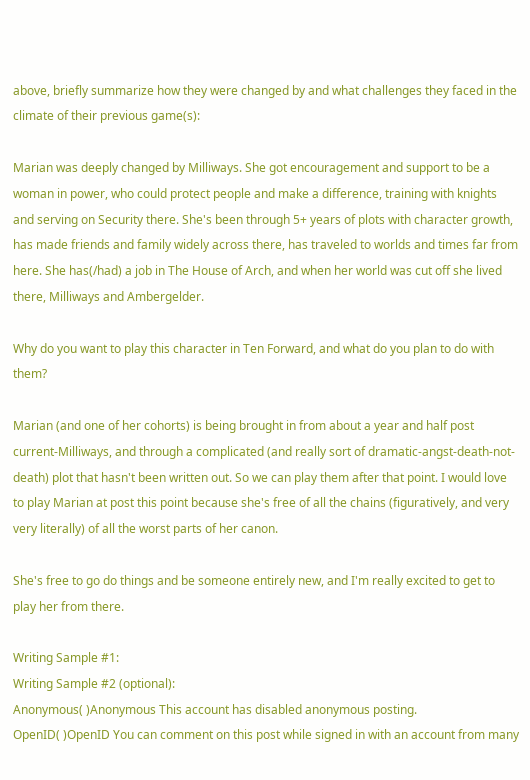above, briefly summarize how they were changed by and what challenges they faced in the climate of their previous game(s):

Marian was deeply changed by Milliways. She got encouragement and support to be a woman in power, who could protect people and make a difference, training with knights and serving on Security there. She's been through 5+ years of plots with character growth, has made friends and family widely across there, has traveled to worlds and times far from here. She has(/had) a job in The House of Arch, and when her world was cut off she lived there, Milliways and Ambergelder.

Why do you want to play this character in Ten Forward, and what do you plan to do with them?

Marian (and one of her cohorts) is being brought in from about a year and half post current-Milliways, and through a complicated (and really sort of dramatic-angst-death-not-death) plot that hasn't been written out. So we can play them after that point. I would love to play Marian at post this point because she's free of all the chains (figuratively, and very very literally) of all the worst parts of her canon.

She's free to go do things and be someone entirely new, and I'm really excited to get to play her from there.

Writing Sample #1:
Writing Sample #2 (optional):
Anonymous( )Anonymous This account has disabled anonymous posting.
OpenID( )OpenID You can comment on this post while signed in with an account from many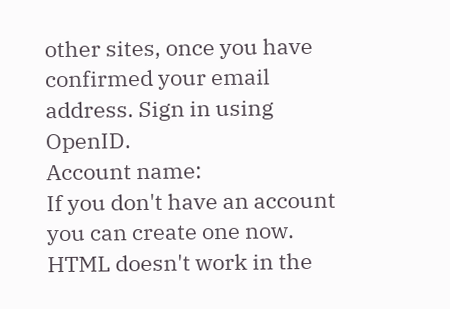other sites, once you have confirmed your email address. Sign in using OpenID.
Account name:
If you don't have an account you can create one now.
HTML doesn't work in the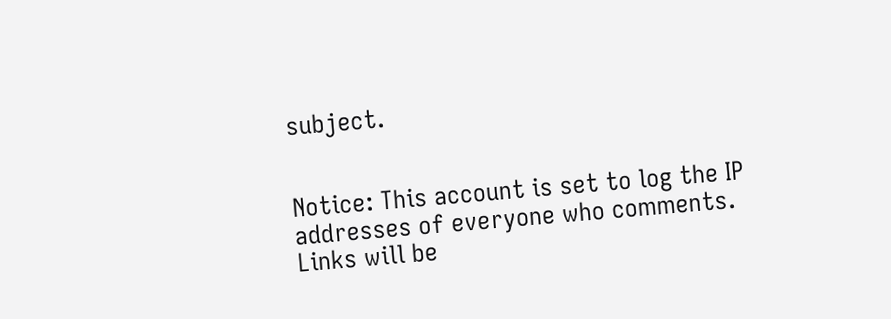subject.


Notice: This account is set to log the IP addresses of everyone who comments.
Links will be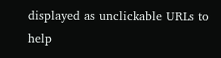displayed as unclickable URLs to help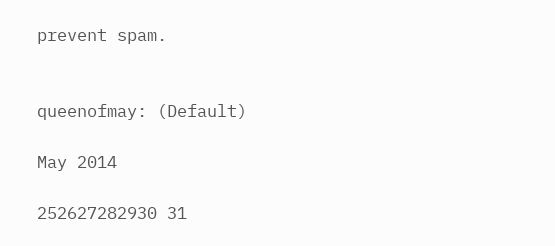prevent spam.


queenofmay: (Default)

May 2014

252627282930 31